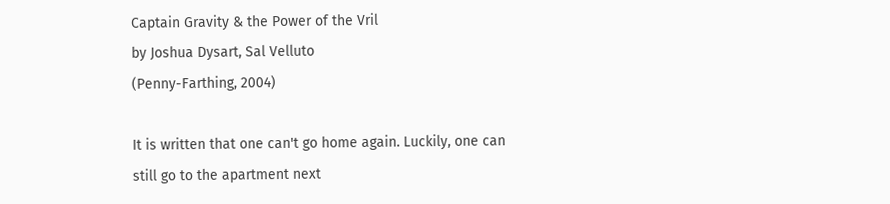Captain Gravity & the Power of the Vril
by Joshua Dysart, Sal Velluto
(Penny-Farthing, 2004)

It is written that one can't go home again. Luckily, one can still go to the apartment next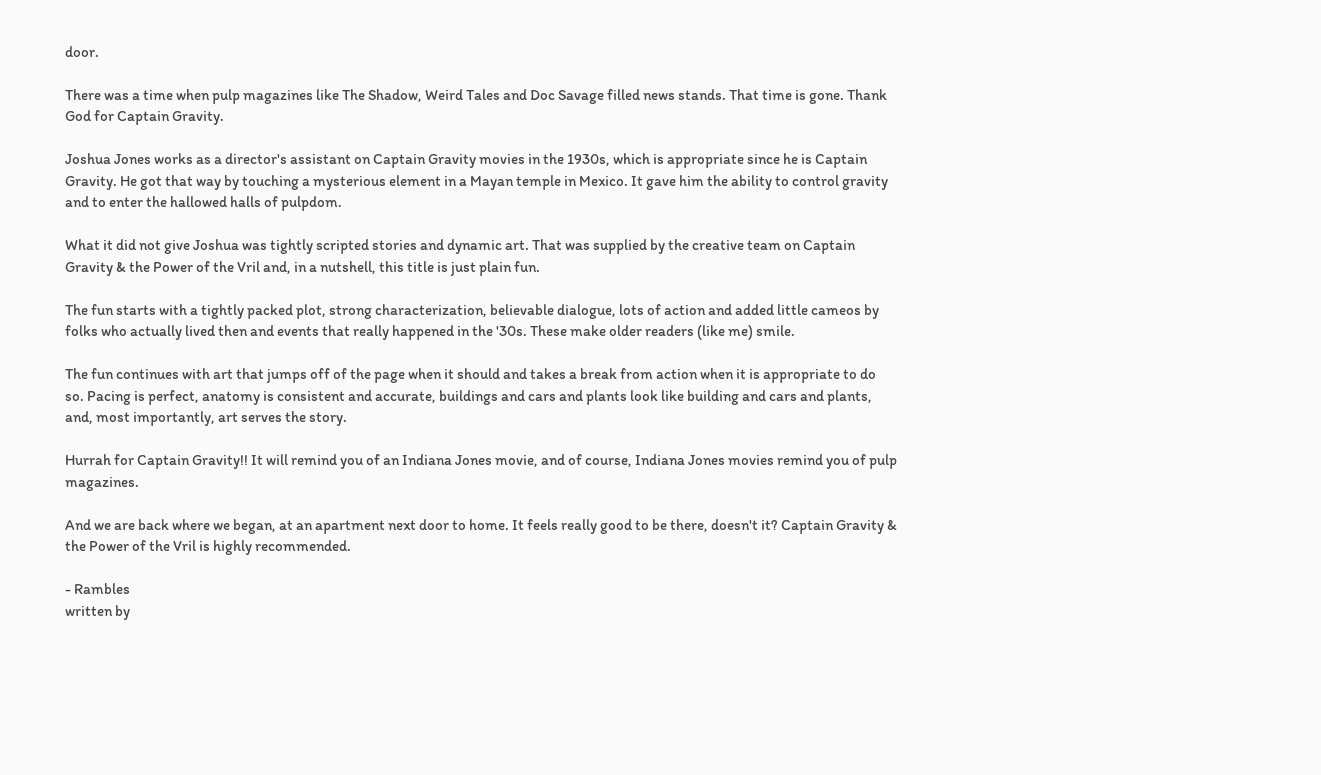door.

There was a time when pulp magazines like The Shadow, Weird Tales and Doc Savage filled news stands. That time is gone. Thank God for Captain Gravity.

Joshua Jones works as a director's assistant on Captain Gravity movies in the 1930s, which is appropriate since he is Captain Gravity. He got that way by touching a mysterious element in a Mayan temple in Mexico. It gave him the ability to control gravity and to enter the hallowed halls of pulpdom.

What it did not give Joshua was tightly scripted stories and dynamic art. That was supplied by the creative team on Captain Gravity & the Power of the Vril and, in a nutshell, this title is just plain fun.

The fun starts with a tightly packed plot, strong characterization, believable dialogue, lots of action and added little cameos by folks who actually lived then and events that really happened in the '30s. These make older readers (like me) smile.

The fun continues with art that jumps off of the page when it should and takes a break from action when it is appropriate to do so. Pacing is perfect, anatomy is consistent and accurate, buildings and cars and plants look like building and cars and plants, and, most importantly, art serves the story.

Hurrah for Captain Gravity!! It will remind you of an Indiana Jones movie, and of course, Indiana Jones movies remind you of pulp magazines.

And we are back where we began, at an apartment next door to home. It feels really good to be there, doesn't it? Captain Gravity & the Power of the Vril is highly recommended.

- Rambles
written by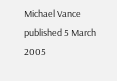Michael Vance
published 5 March 2005